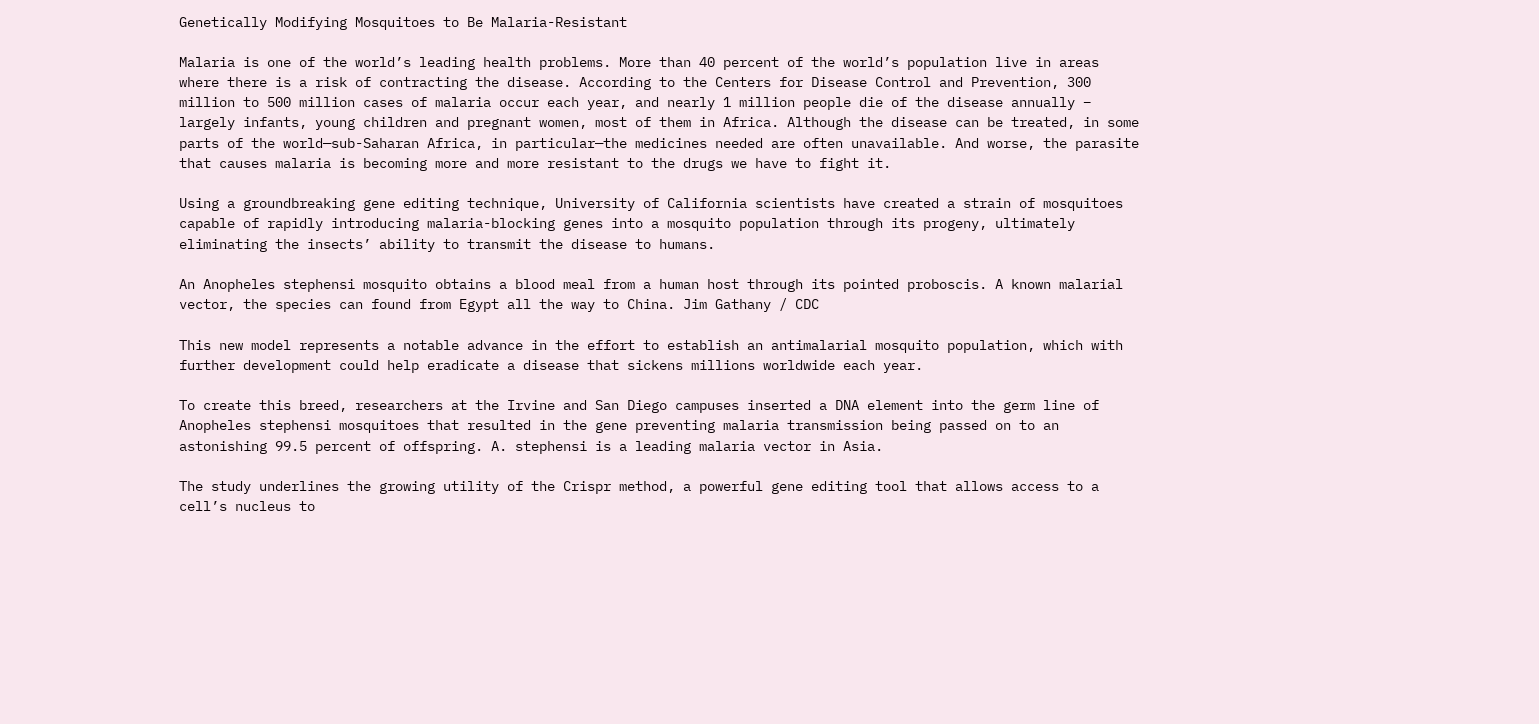Genetically Modifying Mosquitoes to Be Malaria-Resistant

Malaria is one of the world’s leading health problems. More than 40 percent of the world’s population live in areas where there is a risk of contracting the disease. According to the Centers for Disease Control and Prevention, 300 million to 500 million cases of malaria occur each year, and nearly 1 million people die of the disease annually – largely infants, young children and pregnant women, most of them in Africa. Although the disease can be treated, in some parts of the world—sub-Saharan Africa, in particular—the medicines needed are often unavailable. And worse, the parasite that causes malaria is becoming more and more resistant to the drugs we have to fight it.

Using a groundbreaking gene editing technique, University of California scientists have created a strain of mosquitoes capable of rapidly introducing malaria-blocking genes into a mosquito population through its progeny, ultimately eliminating the insects’ ability to transmit the disease to humans.

An Anopheles stephensi mosquito obtains a blood meal from a human host through its pointed proboscis. A known malarial vector, the species can found from Egypt all the way to China. Jim Gathany / CDC

This new model represents a notable advance in the effort to establish an antimalarial mosquito population, which with further development could help eradicate a disease that sickens millions worldwide each year.

To create this breed, researchers at the Irvine and San Diego campuses inserted a DNA element into the germ line of Anopheles stephensi mosquitoes that resulted in the gene preventing malaria transmission being passed on to an astonishing 99.5 percent of offspring. A. stephensi is a leading malaria vector in Asia.

The study underlines the growing utility of the Crispr method, a powerful gene editing tool that allows access to a cell’s nucleus to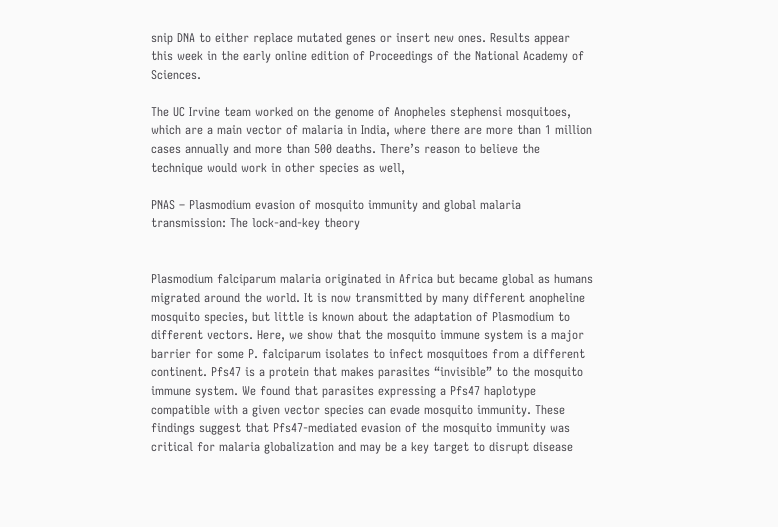snip DNA to either replace mutated genes or insert new ones. Results appear this week in the early online edition of Proceedings of the National Academy of Sciences.

The UC Irvine team worked on the genome of Anopheles stephensi mosquitoes, which are a main vector of malaria in India, where there are more than 1 million cases annually and more than 500 deaths. There’s reason to believe the technique would work in other species as well,

PNAS – Plasmodium evasion of mosquito immunity and global malaria transmission: The lock-and-key theory


Plasmodium falciparum malaria originated in Africa but became global as humans migrated around the world. It is now transmitted by many different anopheline mosquito species, but little is known about the adaptation of Plasmodium to different vectors. Here, we show that the mosquito immune system is a major barrier for some P. falciparum isolates to infect mosquitoes from a different continent. Pfs47 is a protein that makes parasites “invisible” to the mosquito immune system. We found that parasites expressing a Pfs47 haplotype compatible with a given vector species can evade mosquito immunity. These findings suggest that Pfs47-mediated evasion of the mosquito immunity was critical for malaria globalization and may be a key target to disrupt disease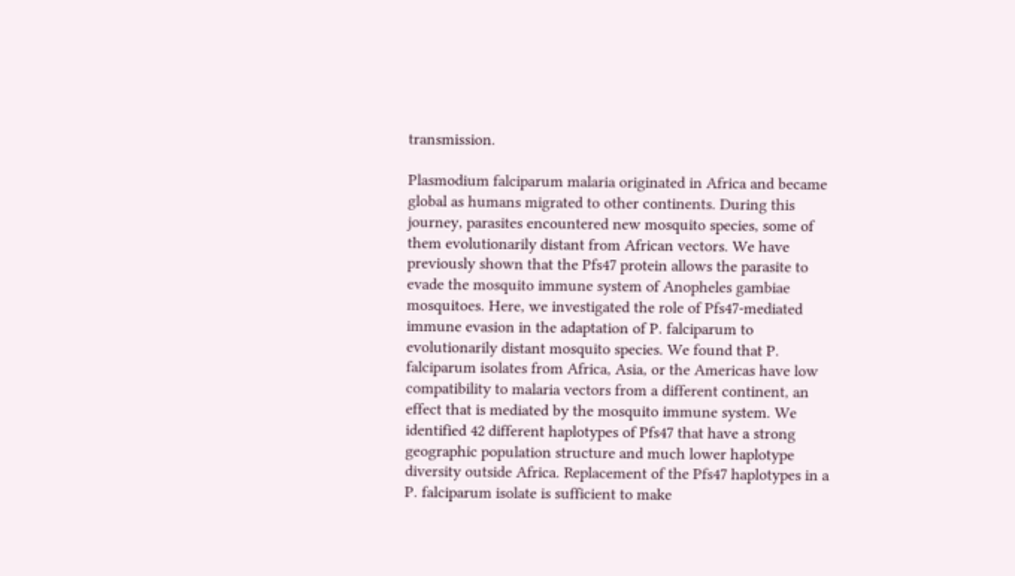transmission.

Plasmodium falciparum malaria originated in Africa and became global as humans migrated to other continents. During this journey, parasites encountered new mosquito species, some of them evolutionarily distant from African vectors. We have previously shown that the Pfs47 protein allows the parasite to evade the mosquito immune system of Anopheles gambiae mosquitoes. Here, we investigated the role of Pfs47-mediated immune evasion in the adaptation of P. falciparum to evolutionarily distant mosquito species. We found that P. falciparum isolates from Africa, Asia, or the Americas have low compatibility to malaria vectors from a different continent, an effect that is mediated by the mosquito immune system. We identified 42 different haplotypes of Pfs47 that have a strong geographic population structure and much lower haplotype diversity outside Africa. Replacement of the Pfs47 haplotypes in a P. falciparum isolate is sufficient to make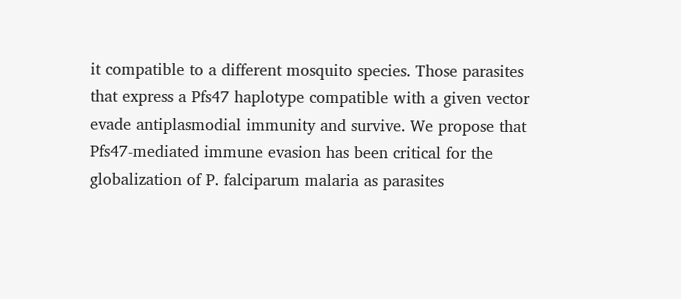it compatible to a different mosquito species. Those parasites that express a Pfs47 haplotype compatible with a given vector evade antiplasmodial immunity and survive. We propose that Pfs47-mediated immune evasion has been critical for the globalization of P. falciparum malaria as parasites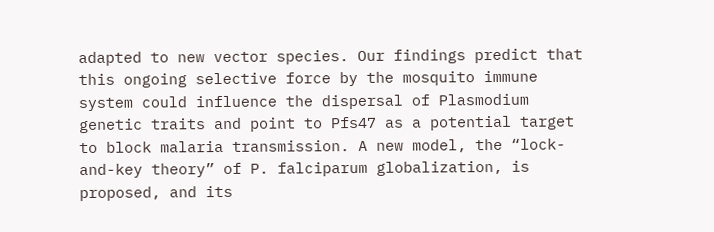adapted to new vector species. Our findings predict that this ongoing selective force by the mosquito immune system could influence the dispersal of Plasmodium genetic traits and point to Pfs47 as a potential target to block malaria transmission. A new model, the “lock-and-key theory” of P. falciparum globalization, is proposed, and its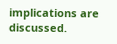implications are discussed.